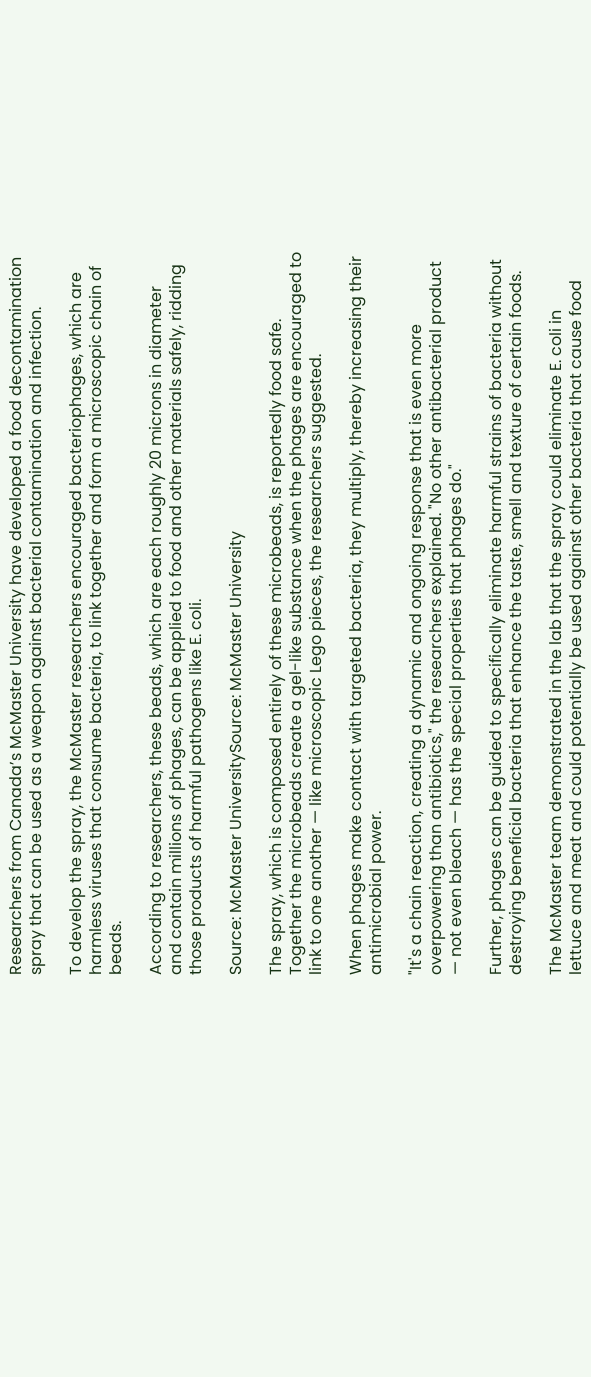Researchers from Canada’s McMaster University have developed a food decontamination spray that can be used as a weapon against bacterial contamination and infection.

To develop the spray, the McMaster researchers encouraged bacteriophages, which are harmless viruses that consume bacteria, to link together and form a microscopic chain of beads.

According to researchers, these beads, which are each roughly 20 microns in diameter and contain millions of phages, can be applied to food and other materials safely, ridding those products of harmful pathogens like E. coli.

Source: McMaster UniversitySource: McMaster University

The spray, which is composed entirely of these microbeads, is reportedly food safe. Together the microbeads create a gel-like substance when the phages are encouraged to link to one another — like microscopic Lego pieces, the researchers suggested.

When phages make contact with targeted bacteria, they multiply, thereby increasing their antimicrobial power.

"It's a chain reaction, creating a dynamic and ongoing response that is even more overpowering than antibiotics," the researchers explained. "No other antibacterial product — not even bleach — has the special properties that phages do."

Further, phages can be guided to specifically eliminate harmful strains of bacteria without destroying beneficial bacteria that enhance the taste, smell and texture of certain foods.

The McMaster team demonstrated in the lab that the spray could eliminate E. coli in lettuce and meat and could potentially be used against other bacteria that cause food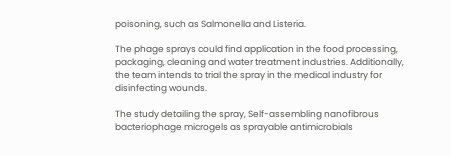poisoning, such as Salmonella and Listeria.

The phage sprays could find application in the food processing, packaging, cleaning and water treatment industries. Additionally, the team intends to trial the spray in the medical industry for disinfecting wounds.

The study detailing the spray, Self-assembling nanofibrous bacteriophage microgels as sprayable antimicrobials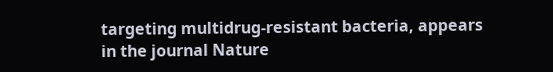targeting multidrug-resistant bacteria, appears in the journal Nature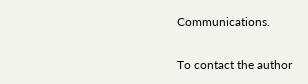Communications.

To contact the author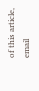of this article, email